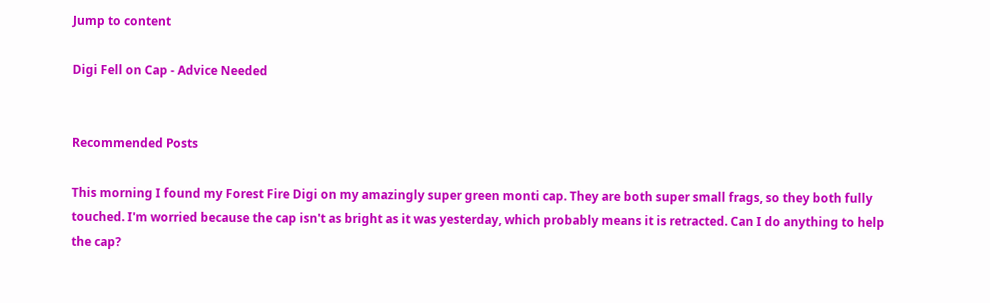Jump to content

Digi Fell on Cap - Advice Needed


Recommended Posts

This morning I found my Forest Fire Digi on my amazingly super green monti cap. They are both super small frags, so they both fully touched. I'm worried because the cap isn't as bright as it was yesterday, which probably means it is retracted. Can I do anything to help the cap?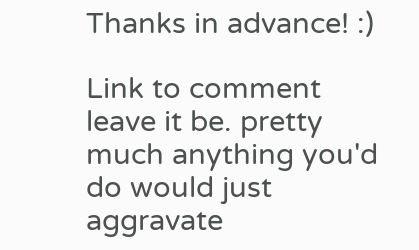Thanks in advance! :)

Link to comment
leave it be. pretty much anything you'd do would just aggravate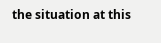the situation at this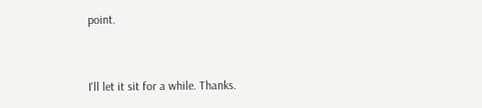point.


I'll let it sit for a while. Thanks.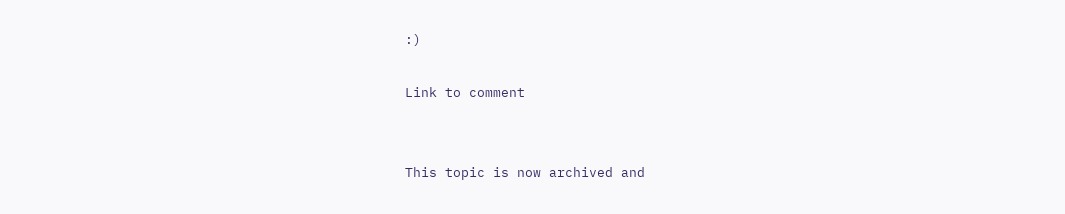:)

Link to comment


This topic is now archived and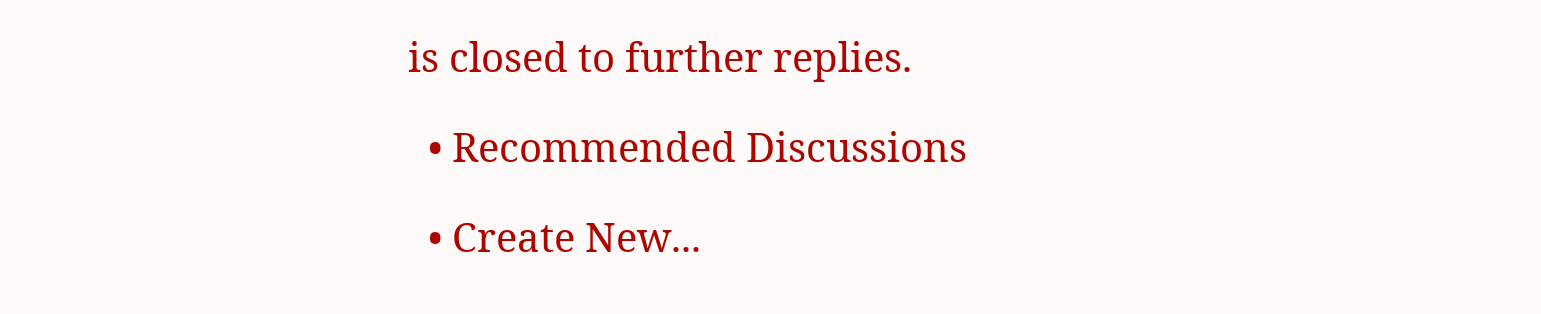is closed to further replies.

  • Recommended Discussions

  • Create New...